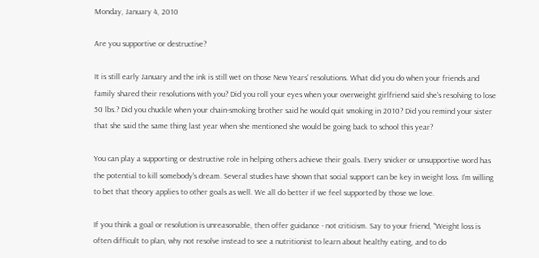Monday, January 4, 2010

Are you supportive or destructive?

It is still early January and the ink is still wet on those New Years' resolutions. What did you do when your friends and family shared their resolutions with you? Did you roll your eyes when your overweight girlfriend said she's resolving to lose 50 lbs.? Did you chuckle when your chain-smoking brother said he would quit smoking in 2010? Did you remind your sister that she said the same thing last year when she mentioned she would be going back to school this year?

You can play a supporting or destructive role in helping others achieve their goals. Every snicker or unsupportive word has the potential to kill somebody's dream. Several studies have shown that social support can be key in weight loss. I'm willing to bet that theory applies to other goals as well. We all do better if we feel supported by those we love.

If you think a goal or resolution is unreasonable, then offer guidance - not criticism. Say to your friend, "Weight loss is often difficult to plan, why not resolve instead to see a nutritionist to learn about healthy eating, and to do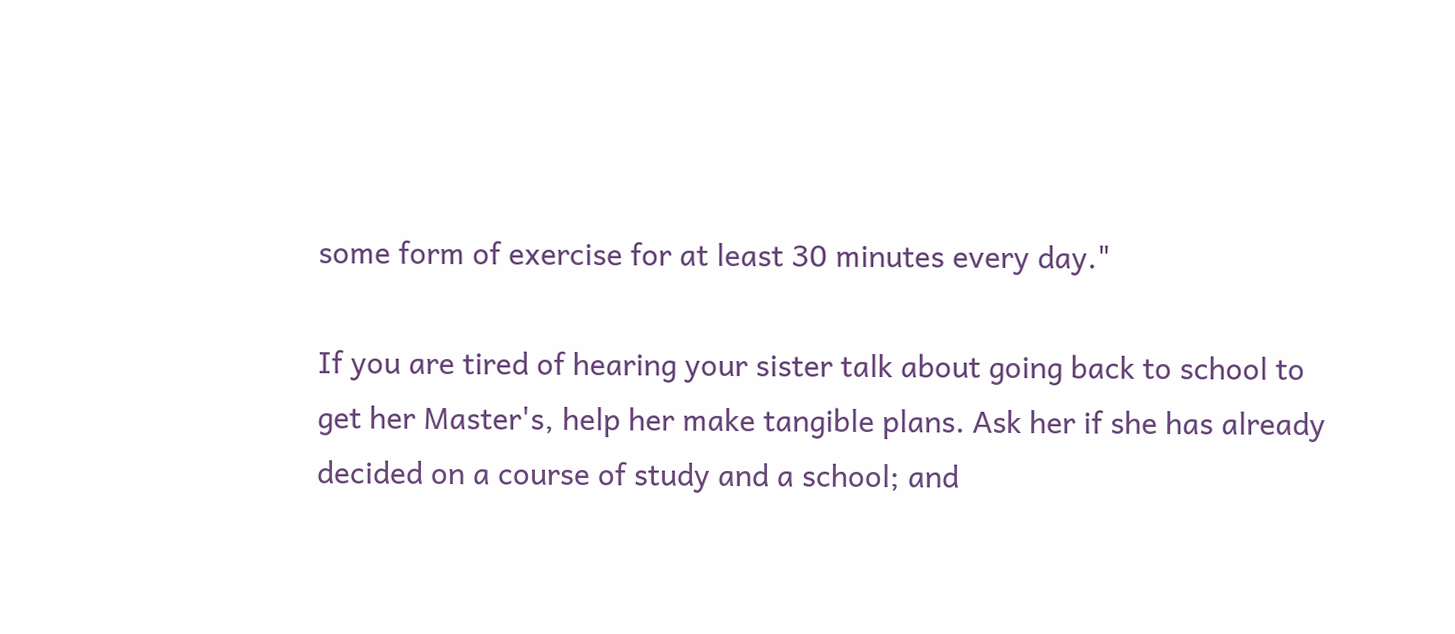some form of exercise for at least 30 minutes every day."

If you are tired of hearing your sister talk about going back to school to get her Master's, help her make tangible plans. Ask her if she has already decided on a course of study and a school; and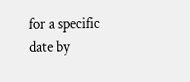for a specific date by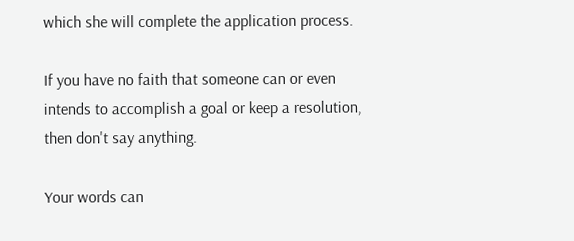which she will complete the application process.

If you have no faith that someone can or even intends to accomplish a goal or keep a resolution, then don't say anything.

Your words can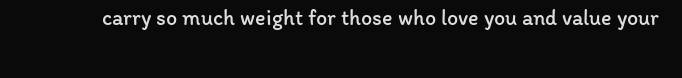carry so much weight for those who love you and value your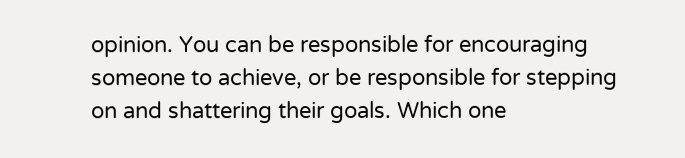opinion. You can be responsible for encouraging someone to achieve, or be responsible for stepping on and shattering their goals. Which one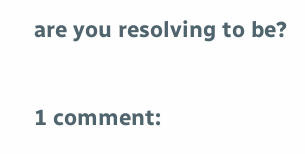are you resolving to be?

1 comment: